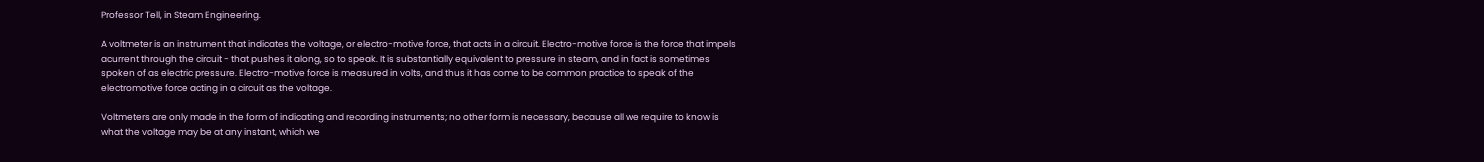Professor Tell, in Steam Engineering.

A voltmeter is an instrument that indicates the voltage, or electro-motive force, that acts in a circuit. Electro-motive force is the force that impels acurrent through the circuit - that pushes it along, so to speak. It is substantially equivalent to pressure in steam, and in fact is sometimes spoken of as electric pressure. Electro-motive force is measured in volts, and thus it has come to be common practice to speak of the electromotive force acting in a circuit as the voltage.

Voltmeters are only made in the form of indicating and recording instruments; no other form is necessary, because all we require to know is what the voltage may be at any instant, which we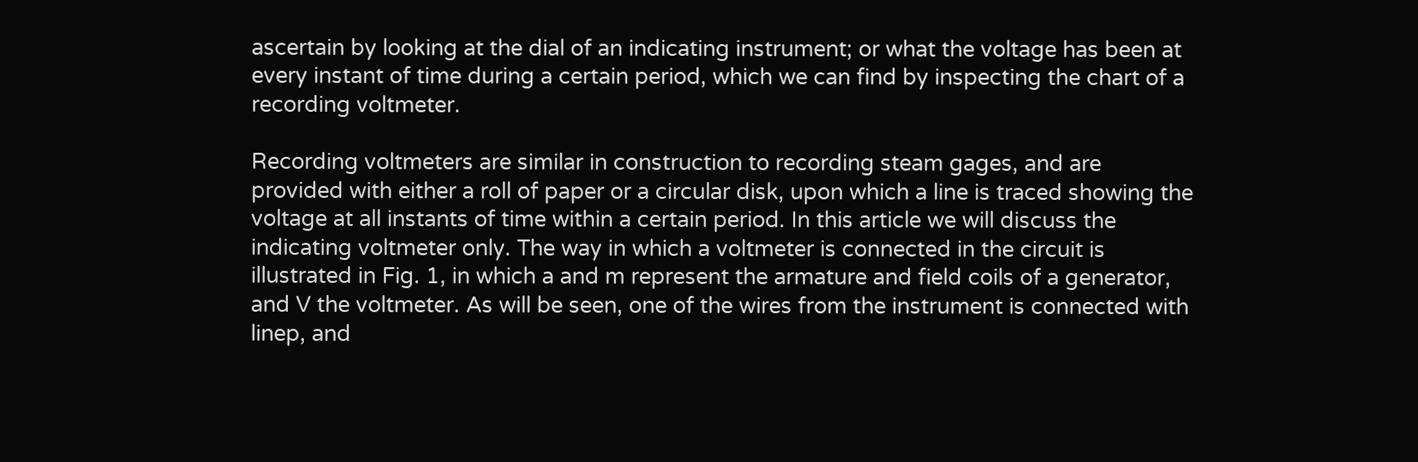ascertain by looking at the dial of an indicating instrument; or what the voltage has been at every instant of time during a certain period, which we can find by inspecting the chart of a recording voltmeter.

Recording voltmeters are similar in construction to recording steam gages, and are provided with either a roll of paper or a circular disk, upon which a line is traced showing the voltage at all instants of time within a certain period. In this article we will discuss the indicating voltmeter only. The way in which a voltmeter is connected in the circuit is illustrated in Fig. 1, in which a and m represent the armature and field coils of a generator, and V the voltmeter. As will be seen, one of the wires from the instrument is connected with linep, and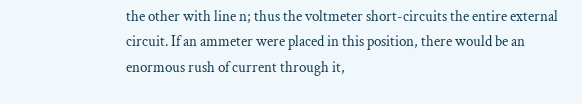the other with line n; thus the voltmeter short-circuits the entire external circuit. If an ammeter were placed in this position, there would be an enormous rush of current through it,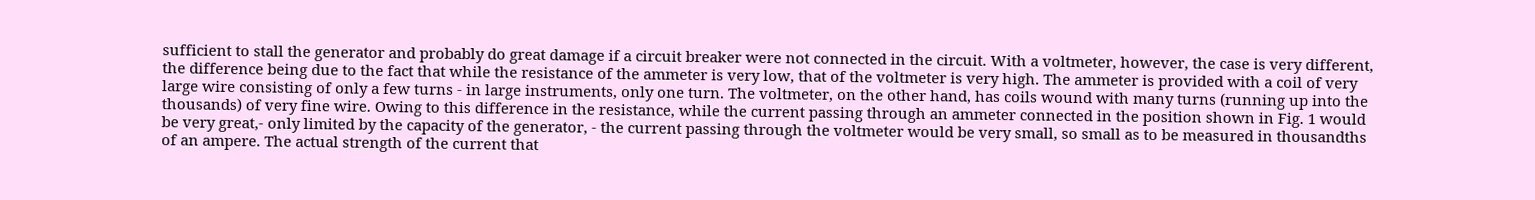sufficient to stall the generator and probably do great damage if a circuit breaker were not connected in the circuit. With a voltmeter, however, the case is very different, the difference being due to the fact that while the resistance of the ammeter is very low, that of the voltmeter is very high. The ammeter is provided with a coil of very large wire consisting of only a few turns - in large instruments, only one turn. The voltmeter, on the other hand, has coils wound with many turns (running up into the thousands) of very fine wire. Owing to this difference in the resistance, while the current passing through an ammeter connected in the position shown in Fig. 1 would be very great,- only limited by the capacity of the generator, - the current passing through the voltmeter would be very small, so small as to be measured in thousandths of an ampere. The actual strength of the current that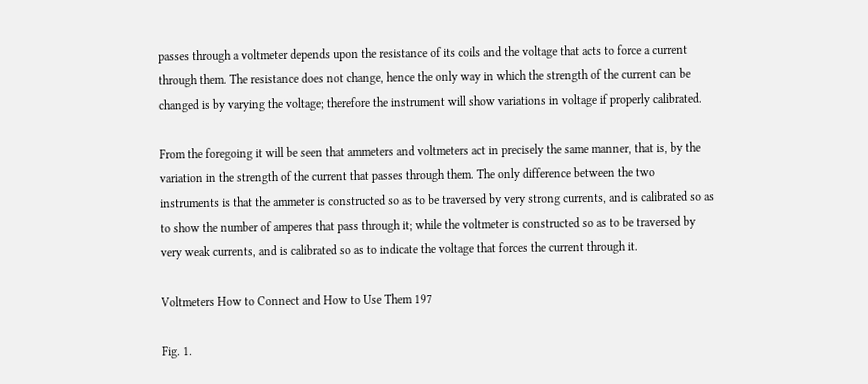passes through a voltmeter depends upon the resistance of its coils and the voltage that acts to force a current through them. The resistance does not change, hence the only way in which the strength of the current can be changed is by varying the voltage; therefore the instrument will show variations in voltage if properly calibrated.

From the foregoing it will be seen that ammeters and voltmeters act in precisely the same manner, that is, by the variation in the strength of the current that passes through them. The only difference between the two instruments is that the ammeter is constructed so as to be traversed by very strong currents, and is calibrated so as to show the number of amperes that pass through it; while the voltmeter is constructed so as to be traversed by very weak currents, and is calibrated so as to indicate the voltage that forces the current through it.

Voltmeters How to Connect and How to Use Them 197

Fig. 1.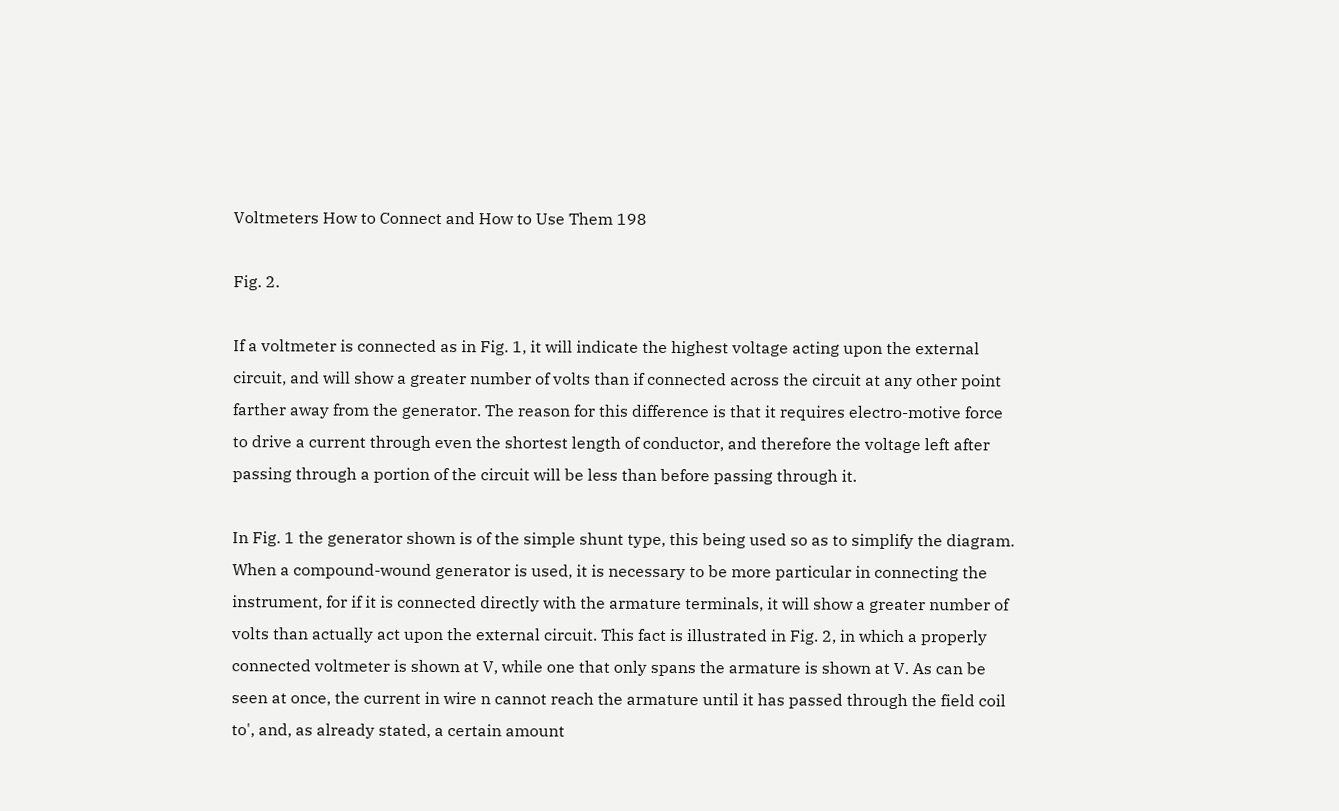Voltmeters How to Connect and How to Use Them 198

Fig. 2.

If a voltmeter is connected as in Fig. 1, it will indicate the highest voltage acting upon the external circuit, and will show a greater number of volts than if connected across the circuit at any other point farther away from the generator. The reason for this difference is that it requires electro-motive force to drive a current through even the shortest length of conductor, and therefore the voltage left after passing through a portion of the circuit will be less than before passing through it.

In Fig. 1 the generator shown is of the simple shunt type, this being used so as to simplify the diagram. When a compound-wound generator is used, it is necessary to be more particular in connecting the instrument, for if it is connected directly with the armature terminals, it will show a greater number of volts than actually act upon the external circuit. This fact is illustrated in Fig. 2, in which a properly connected voltmeter is shown at V, while one that only spans the armature is shown at V. As can be seen at once, the current in wire n cannot reach the armature until it has passed through the field coil to', and, as already stated, a certain amount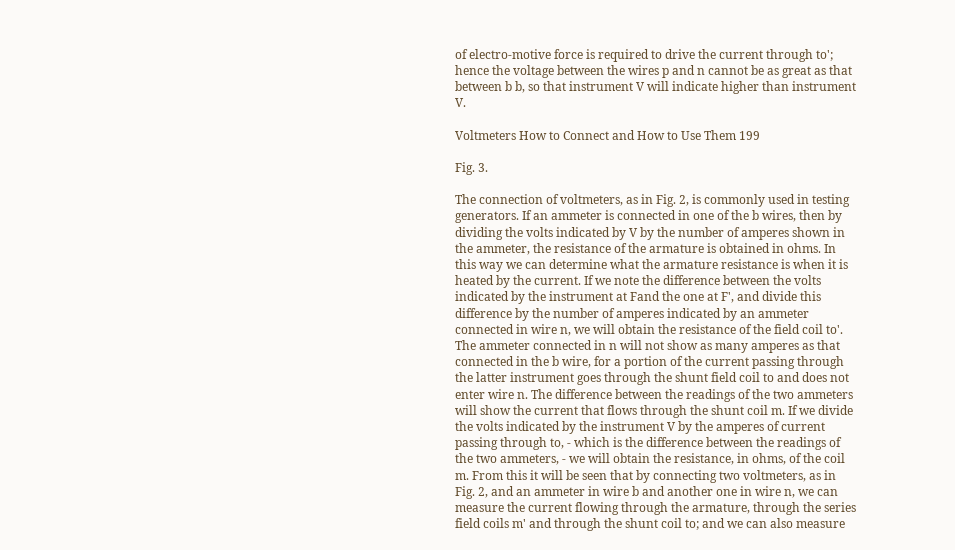of electro-motive force is required to drive the current through to'; hence the voltage between the wires p and n cannot be as great as that between b b, so that instrument V will indicate higher than instrument V.

Voltmeters How to Connect and How to Use Them 199

Fig. 3.

The connection of voltmeters, as in Fig. 2, is commonly used in testing generators. If an ammeter is connected in one of the b wires, then by dividing the volts indicated by V by the number of amperes shown in the ammeter, the resistance of the armature is obtained in ohms. In this way we can determine what the armature resistance is when it is heated by the current. If we note the difference between the volts indicated by the instrument at Fand the one at F', and divide this difference by the number of amperes indicated by an ammeter connected in wire n, we will obtain the resistance of the field coil to'. The ammeter connected in n will not show as many amperes as that connected in the b wire, for a portion of the current passing through the latter instrument goes through the shunt field coil to and does not enter wire n. The difference between the readings of the two ammeters will show the current that flows through the shunt coil m. If we divide the volts indicated by the instrument V by the amperes of current passing through to, - which is the difference between the readings of the two ammeters, - we will obtain the resistance, in ohms, of the coil m. From this it will be seen that by connecting two voltmeters, as in Fig. 2, and an ammeter in wire b and another one in wire n, we can measure the current flowing through the armature, through the series field coils m' and through the shunt coil to; and we can also measure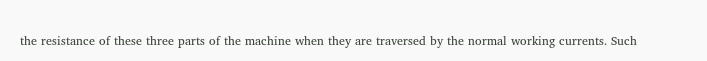the resistance of these three parts of the machine when they are traversed by the normal working currents. Such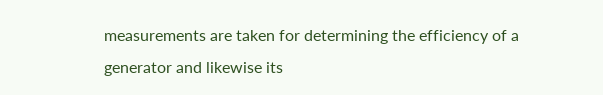measurements are taken for determining the efficiency of a generator and likewise its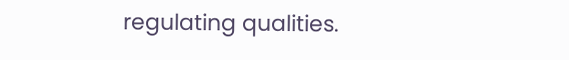regulating qualities.